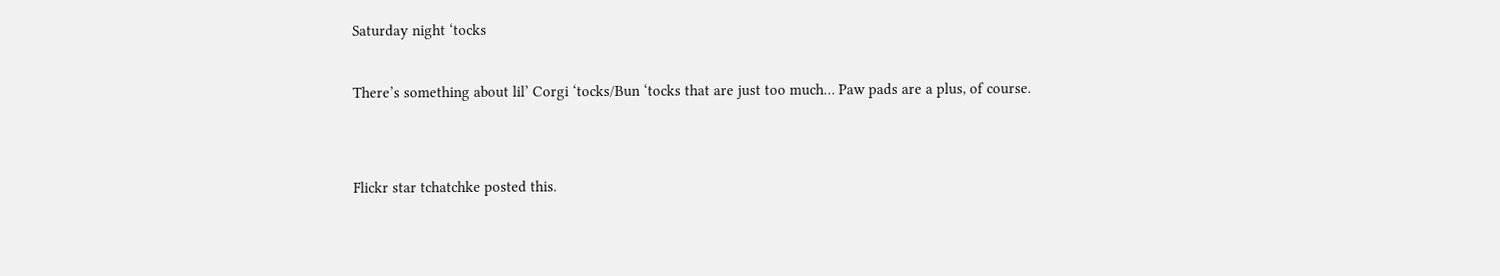Saturday night ‘tocks

There’s something about lil’ Corgi ‘tocks/Bun ‘tocks that are just too much… Paw pads are a plus, of course.


Flickr star tchatchke posted this.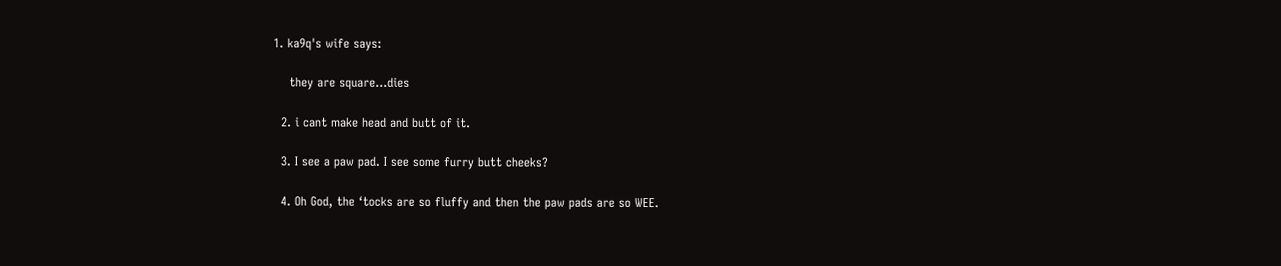1. ka9q's wife says:

    they are square…dies

  2. i cant make head and butt of it.

  3. I see a paw pad. I see some furry butt cheeks?

  4. Oh God, the ‘tocks are so fluffy and then the paw pads are so WEE.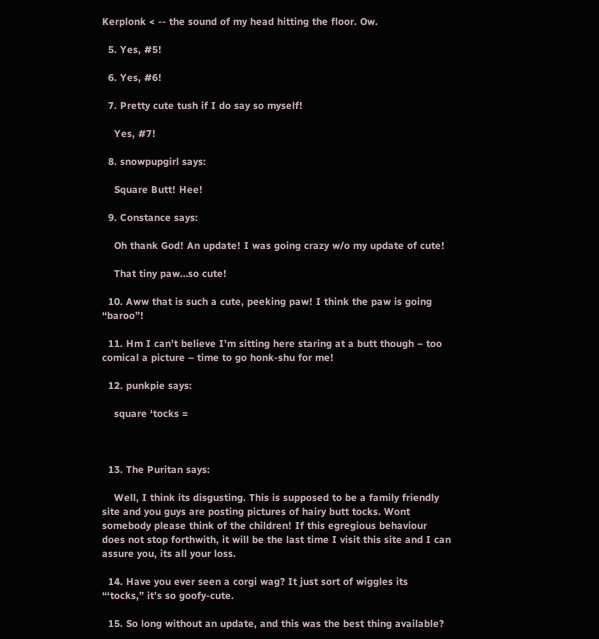Kerplonk < -- the sound of my head hitting the floor. Ow.

  5. Yes, #5!

  6. Yes, #6!

  7. Pretty cute tush if I do say so myself!

    Yes, #7!

  8. snowpupgirl says:

    Square Butt! Hee!

  9. Constance says:

    Oh thank God! An update! I was going crazy w/o my update of cute!

    That tiny paw…so cute!

  10. Aww that is such a cute, peeking paw! I think the paw is going “baroo”!

  11. Hm I can’t believe I’m sitting here staring at a butt though – too comical a picture – time to go honk-shu for me!

  12. punkpie says:

    square ‘tocks =



  13. The Puritan says:

    Well, I think its disgusting. This is supposed to be a family friendly site and you guys are posting pictures of hairy butt tocks. Wont somebody please think of the children! If this egregious behaviour does not stop forthwith, it will be the last time I visit this site and I can assure you, its all your loss.

  14. Have you ever seen a corgi wag? It just sort of wiggles its “‘tocks,” it’s so goofy-cute.

  15. So long without an update, and this was the best thing available?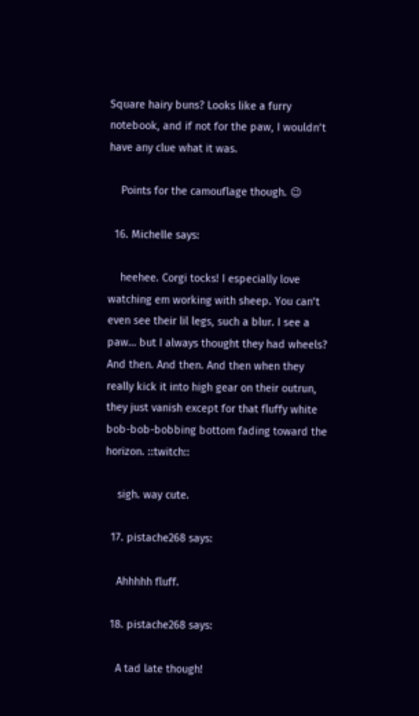Square hairy buns? Looks like a furry notebook, and if not for the paw, I wouldn’t have any clue what it was.

    Points for the camouflage though. 😉

  16. Michelle says:

    heehee. Corgi tocks! I especially love watching em working with sheep. You can’t even see their lil legs, such a blur. I see a paw… but I always thought they had wheels? And then. And then. And then when they really kick it into high gear on their outrun, they just vanish except for that fluffy white bob-bob-bobbing bottom fading toward the horizon. ::twitch::

    sigh. way cute.

  17. pistache268 says:

    Ahhhhh fluff.

  18. pistache268 says:

    A tad late though!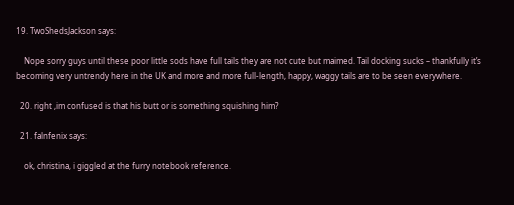19. TwoShedsJackson says:

    Nope sorry guys until these poor little sods have full tails they are not cute but maimed. Tail docking sucks – thankfully it’s becoming very untrendy here in the UK and more and more full-length, happy, waggy tails are to be seen everywhere.

  20. right ,im confused is that his butt or is something squishing him?

  21. falnfenix says:

    ok, christina, i giggled at the furry notebook reference.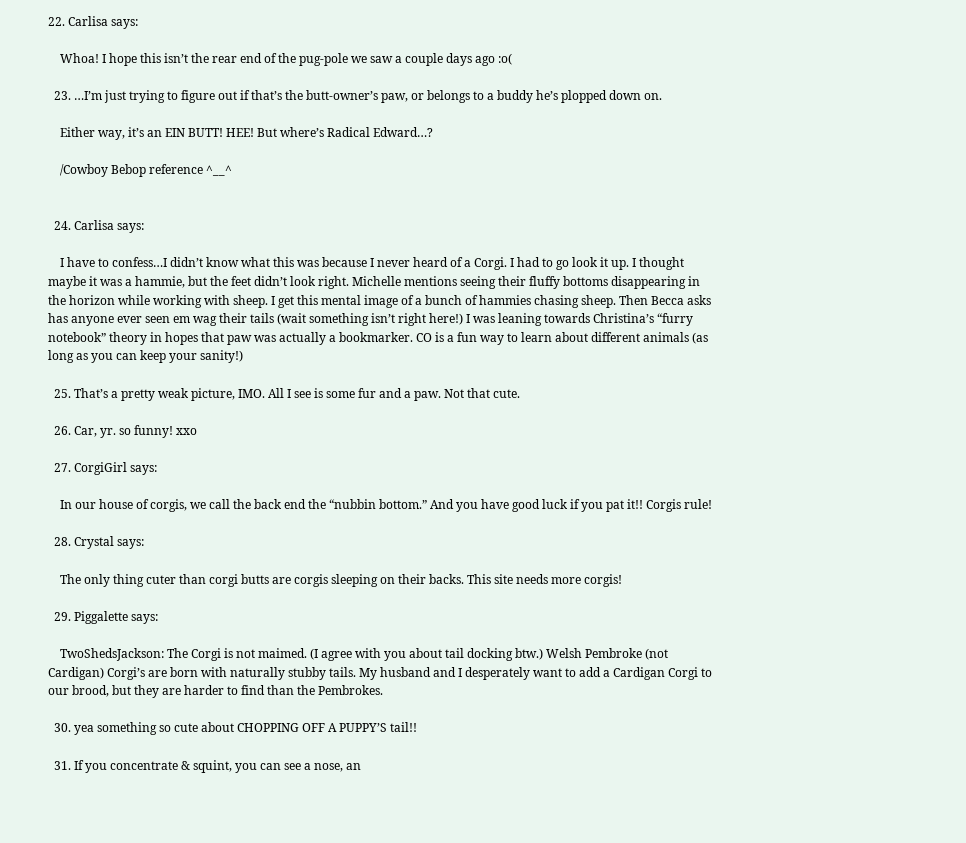22. Carlisa says:

    Whoa! I hope this isn’t the rear end of the pug-pole we saw a couple days ago :o(

  23. …I’m just trying to figure out if that’s the butt-owner’s paw, or belongs to a buddy he’s plopped down on.

    Either way, it’s an EIN BUTT! HEE! But where’s Radical Edward…?

    /Cowboy Bebop reference ^__^


  24. Carlisa says:

    I have to confess…I didn’t know what this was because I never heard of a Corgi. I had to go look it up. I thought maybe it was a hammie, but the feet didn’t look right. Michelle mentions seeing their fluffy bottoms disappearing in the horizon while working with sheep. I get this mental image of a bunch of hammies chasing sheep. Then Becca asks has anyone ever seen em wag their tails (wait something isn’t right here!) I was leaning towards Christina’s “furry notebook” theory in hopes that paw was actually a bookmarker. CO is a fun way to learn about different animals (as long as you can keep your sanity!)

  25. That’s a pretty weak picture, IMO. All I see is some fur and a paw. Not that cute.

  26. Car, yr. so funny! xxo

  27. CorgiGirl says:

    In our house of corgis, we call the back end the “nubbin bottom.” And you have good luck if you pat it!! Corgis rule!

  28. Crystal says:

    The only thing cuter than corgi butts are corgis sleeping on their backs. This site needs more corgis!

  29. Piggalette says:

    TwoShedsJackson: The Corgi is not maimed. (I agree with you about tail docking btw.) Welsh Pembroke (not Cardigan) Corgi’s are born with naturally stubby tails. My husband and I desperately want to add a Cardigan Corgi to our brood, but they are harder to find than the Pembrokes.

  30. yea something so cute about CHOPPING OFF A PUPPY’S tail!!

  31. If you concentrate & squint, you can see a nose, an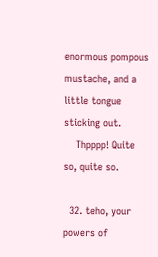enormous pompous mustache, and a little tongue sticking out.
    Thpppp! Quite so, quite so.

  32. teho, your powers of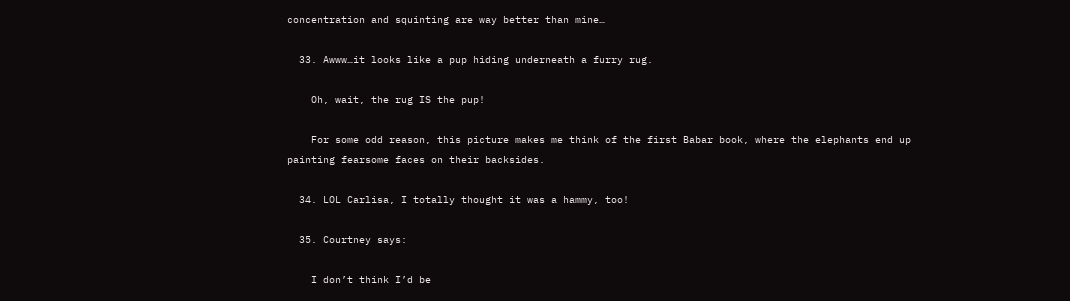concentration and squinting are way better than mine…

  33. Awww…it looks like a pup hiding underneath a furry rug.

    Oh, wait, the rug IS the pup!

    For some odd reason, this picture makes me think of the first Babar book, where the elephants end up painting fearsome faces on their backsides.

  34. LOL Carlisa, I totally thought it was a hammy, too!

  35. Courtney says:

    I don’t think I’d be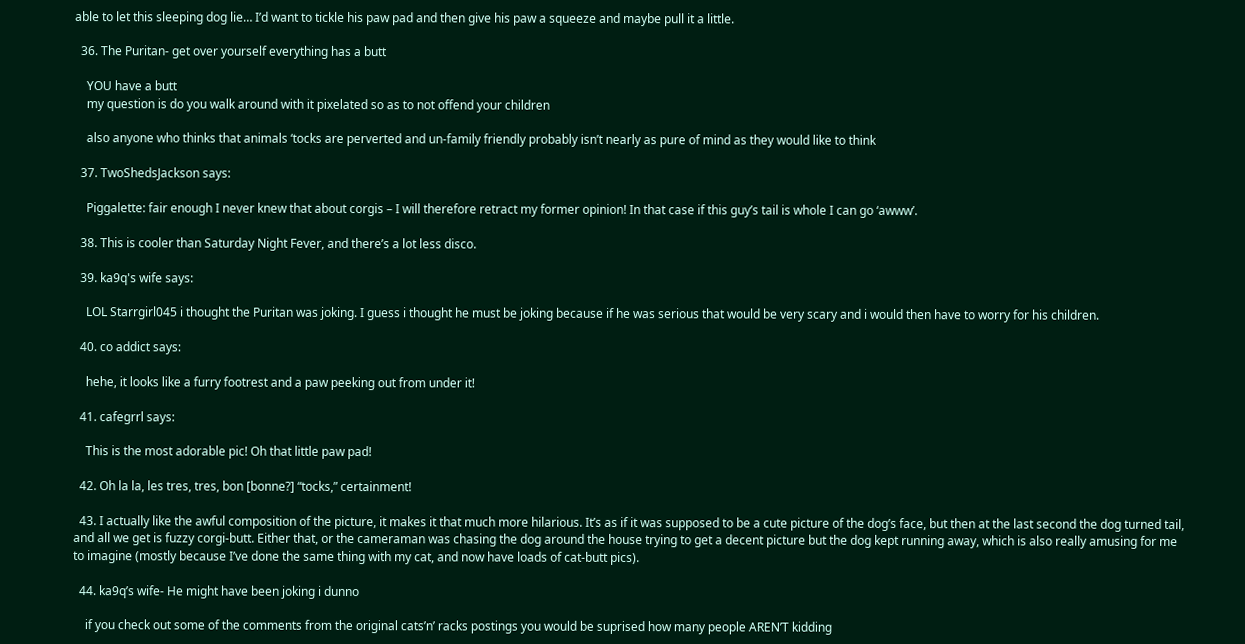able to let this sleeping dog lie… I’d want to tickle his paw pad and then give his paw a squeeze and maybe pull it a little.

  36. The Puritan- get over yourself everything has a butt

    YOU have a butt
    my question is do you walk around with it pixelated so as to not offend your children

    also anyone who thinks that animals ‘tocks are perverted and un-family friendly probably isn’t nearly as pure of mind as they would like to think

  37. TwoShedsJackson says:

    Piggalette: fair enough I never knew that about corgis – I will therefore retract my former opinion! In that case if this guy’s tail is whole I can go ‘awww’.

  38. This is cooler than Saturday Night Fever, and there’s a lot less disco.

  39. ka9q's wife says:

    LOL Starrgirl045 i thought the Puritan was joking. I guess i thought he must be joking because if he was serious that would be very scary and i would then have to worry for his children.

  40. co addict says:

    hehe, it looks like a furry footrest and a paw peeking out from under it!

  41. cafegrrl says:

    This is the most adorable pic! Oh that little paw pad!

  42. Oh la la, les tres, tres, bon [bonne?] “tocks,” certainment!

  43. I actually like the awful composition of the picture, it makes it that much more hilarious. It’s as if it was supposed to be a cute picture of the dog’s face, but then at the last second the dog turned tail, and all we get is fuzzy corgi-butt. Either that, or the cameraman was chasing the dog around the house trying to get a decent picture but the dog kept running away, which is also really amusing for me to imagine (mostly because I’ve done the same thing with my cat, and now have loads of cat-butt pics).

  44. ka9q’s wife- He might have been joking i dunno

    if you check out some of the comments from the original cats’n’ racks postings you would be suprised how many people AREN’T kidding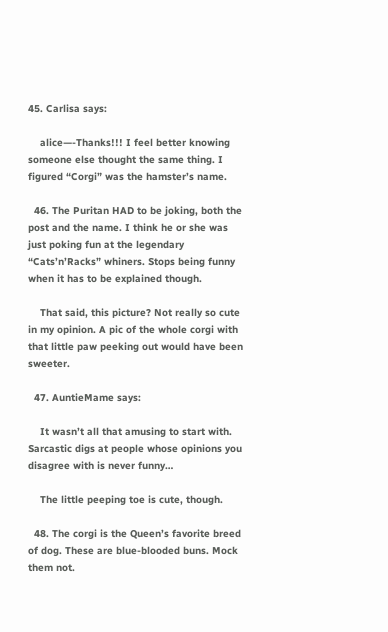45. Carlisa says:

    alice—-Thanks!!! I feel better knowing someone else thought the same thing. I figured “Corgi” was the hamster’s name.

  46. The Puritan HAD to be joking, both the post and the name. I think he or she was just poking fun at the legendary “Cats’n’Racks” whiners. Stops being funny when it has to be explained though.

    That said, this picture? Not really so cute in my opinion. A pic of the whole corgi with that little paw peeking out would have been sweeter.

  47. AuntieMame says:

    It wasn’t all that amusing to start with. Sarcastic digs at people whose opinions you disagree with is never funny…

    The little peeping toe is cute, though.

  48. The corgi is the Queen’s favorite breed of dog. These are blue-blooded buns. Mock them not.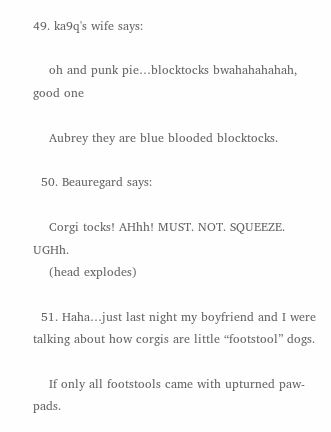49. ka9q's wife says:

    oh and punk pie…blocktocks bwahahahahah, good one

    Aubrey they are blue blooded blocktocks.

  50. Beauregard says:

    Corgi tocks! AHhh! MUST. NOT. SQUEEZE. UGHh.
    (head explodes)

  51. Haha…just last night my boyfriend and I were talking about how corgis are little “footstool” dogs.

    If only all footstools came with upturned paw-pads.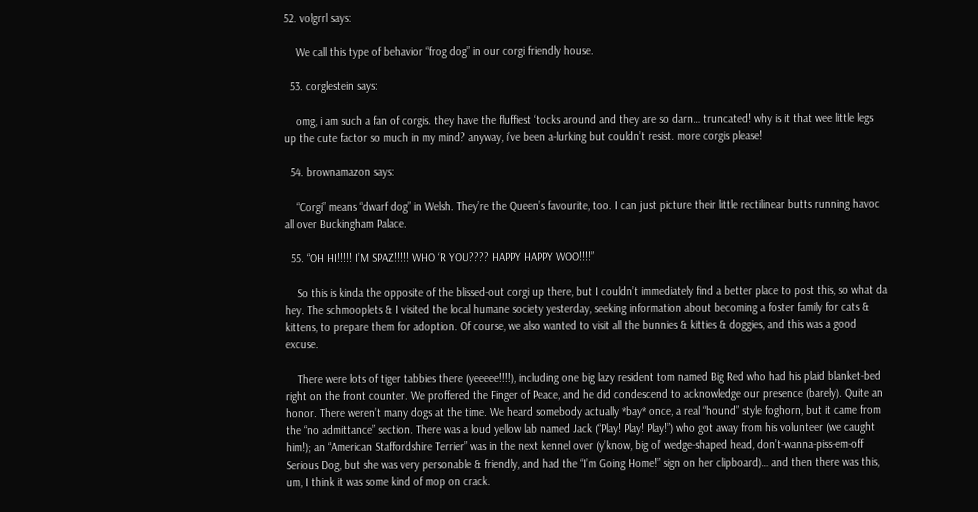52. volgrrl says:

    We call this type of behavior “frog dog” in our corgi friendly house.

  53. corglestein says:

    omg, i am such a fan of corgis. they have the fluffiest ‘tocks around and they are so darn… truncated! why is it that wee little legs up the cute factor so much in my mind? anyway, i’ve been a-lurking but couldn’t resist. more corgis please!

  54. brownamazon says:

    “Corgi” means “dwarf dog” in Welsh. They’re the Queen’s favourite, too. I can just picture their little rectilinear butts running havoc all over Buckingham Palace.

  55. “OH HI!!!!! I’M SPAZ!!!!! WHO ‘R YOU???? HAPPY HAPPY WOO!!!!”

    So this is kinda the opposite of the blissed-out corgi up there, but I couldn’t immediately find a better place to post this, so what da hey. The schmooplets & I visited the local humane society yesterday, seeking information about becoming a foster family for cats & kittens, to prepare them for adoption. Of course, we also wanted to visit all the bunnies & kitties & doggies, and this was a good excuse.

    There were lots of tiger tabbies there (yeeeee!!!!), including one big lazy resident tom named Big Red who had his plaid blanket-bed right on the front counter. We proffered the Finger of Peace, and he did condescend to acknowledge our presence (barely). Quite an honor. There weren’t many dogs at the time. We heard somebody actually *bay* once, a real “hound” style foghorn, but it came from the “no admittance” section. There was a loud yellow lab named Jack (“Play! Play! Play!”) who got away from his volunteer (we caught him!); an “American Staffordshire Terrier” was in the next kennel over (y’know, big ol’ wedge-shaped head, don’t-wanna-piss-em-off Serious Dog, but she was very personable & friendly, and had the “I’m Going Home!” sign on her clipboard)… and then there was this, um, I think it was some kind of mop on crack.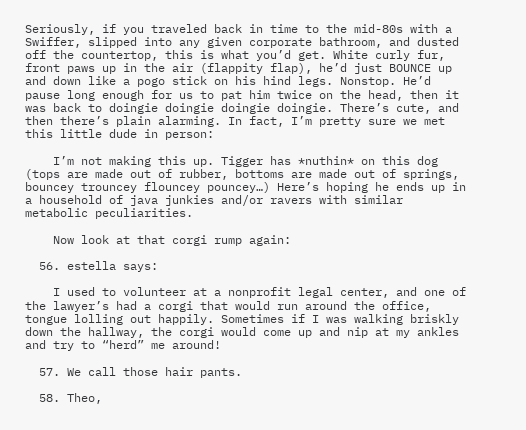Seriously, if you traveled back in time to the mid-80s with a Swiffer, slipped into any given corporate bathroom, and dusted off the countertop, this is what you’d get. White curly fur, front paws up in the air (flappity flap), he’d just BOUNCE up and down like a pogo stick on his hind legs. Nonstop. He’d pause long enough for us to pat him twice on the head, then it was back to doingie doingie doingie doingie. There’s cute, and then there’s plain alarming. In fact, I’m pretty sure we met this little dude in person:

    I’m not making this up. Tigger has *nuthin* on this dog (tops are made out of rubber, bottoms are made out of springs, bouncey trouncey flouncey pouncey…) Here’s hoping he ends up in a household of java junkies and/or ravers with similar metabolic peculiarities.

    Now look at that corgi rump again:

  56. estella says:

    I used to volunteer at a nonprofit legal center, and one of the lawyer’s had a corgi that would run around the office, tongue lolling out happily. Sometimes if I was walking briskly down the hallway, the corgi would come up and nip at my ankles and try to “herd” me around!

  57. We call those hair pants.

  58. Theo,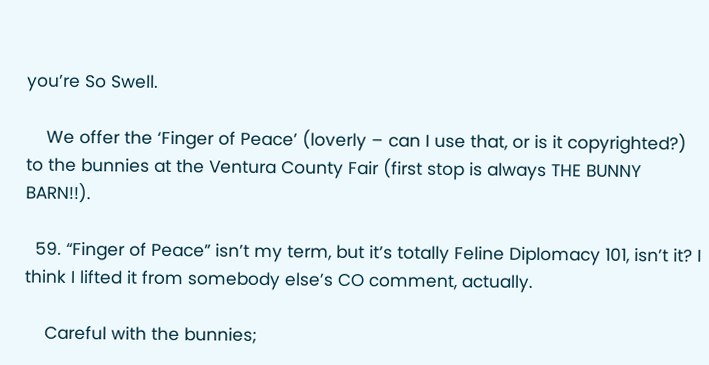you’re So Swell.

    We offer the ‘Finger of Peace’ (loverly – can I use that, or is it copyrighted?) to the bunnies at the Ventura County Fair (first stop is always THE BUNNY BARN!!).

  59. “Finger of Peace” isn’t my term, but it’s totally Feline Diplomacy 101, isn’t it? I think I lifted it from somebody else’s CO comment, actually.

    Careful with the bunnies;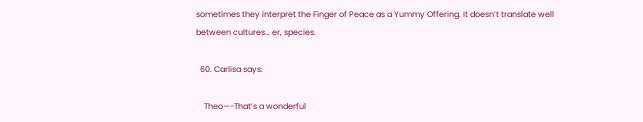sometimes they interpret the Finger of Peace as a Yummy Offering. It doesn’t translate well between cultures… er, species.

  60. Carlisa says:

    Theo—-That’s a wonderful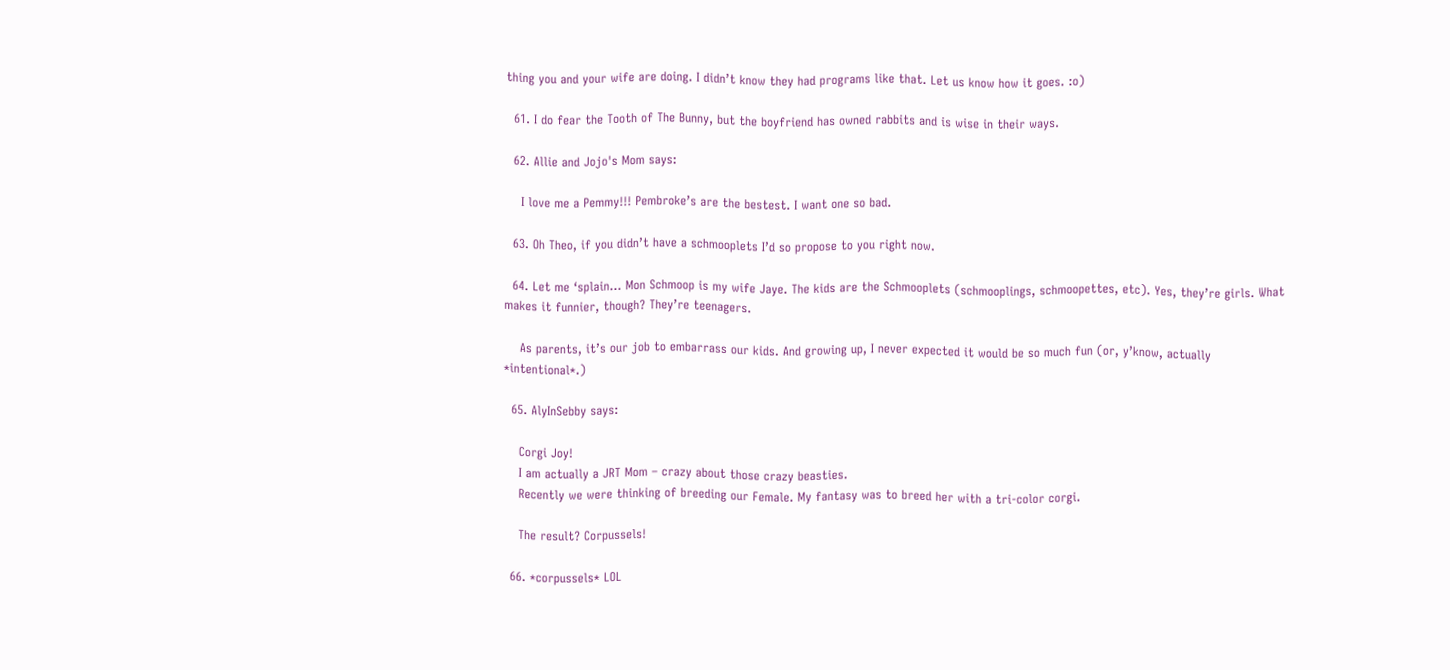thing you and your wife are doing. I didn’t know they had programs like that. Let us know how it goes. :o)

  61. I do fear the Tooth of The Bunny, but the boyfriend has owned rabbits and is wise in their ways.

  62. Allie and Jojo's Mom says:

    I love me a Pemmy!!! Pembroke’s are the bestest. I want one so bad.

  63. Oh Theo, if you didn’t have a schmooplets I’d so propose to you right now.

  64. Let me ‘splain… Mon Schmoop is my wife Jaye. The kids are the Schmooplets (schmooplings, schmoopettes, etc). Yes, they’re girls. What makes it funnier, though? They’re teenagers.

    As parents, it’s our job to embarrass our kids. And growing up, I never expected it would be so much fun (or, y’know, actually *intentional*.)

  65. AlyInSebby says:

    Corgi Joy!
    I am actually a JRT Mom – crazy about those crazy beasties.
    Recently we were thinking of breeding our Female. My fantasy was to breed her with a tri-color corgi.

    The result? Corpussels!

  66. *corpussels* LOL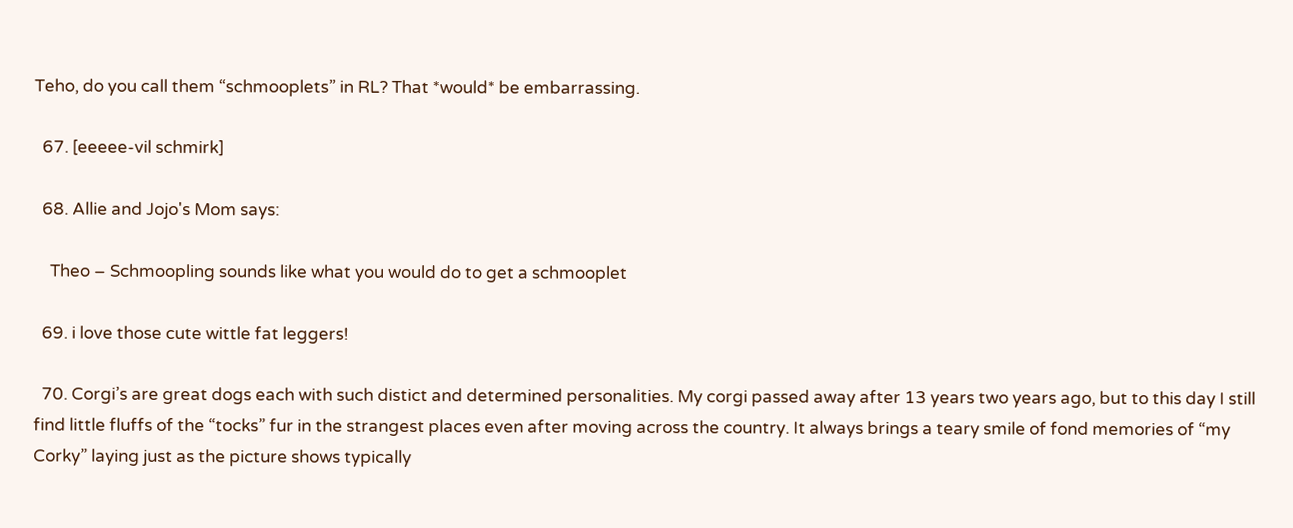Teho, do you call them “schmooplets” in RL? That *would* be embarrassing.

  67. [eeeee-vil schmirk]

  68. Allie and Jojo's Mom says:

    Theo – Schmoopling sounds like what you would do to get a schmooplet

  69. i love those cute wittle fat leggers!

  70. Corgi’s are great dogs each with such distict and determined personalities. My corgi passed away after 13 years two years ago, but to this day I still find little fluffs of the “tocks” fur in the strangest places even after moving across the country. It always brings a teary smile of fond memories of “my Corky” laying just as the picture shows typically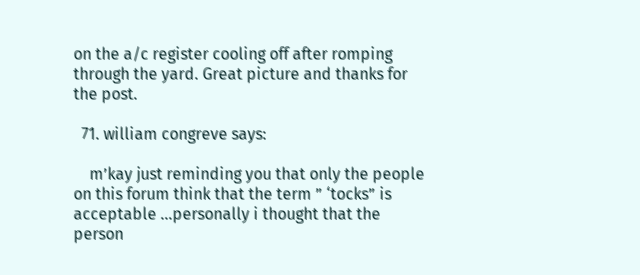on the a/c register cooling off after romping through the yard. Great picture and thanks for the post.

  71. william congreve says:

    m’kay just reminding you that only the people on this forum think that the term ” ‘tocks” is acceptable …personally i thought that the person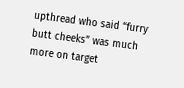upthread who said “furry butt cheeks” was much more on target